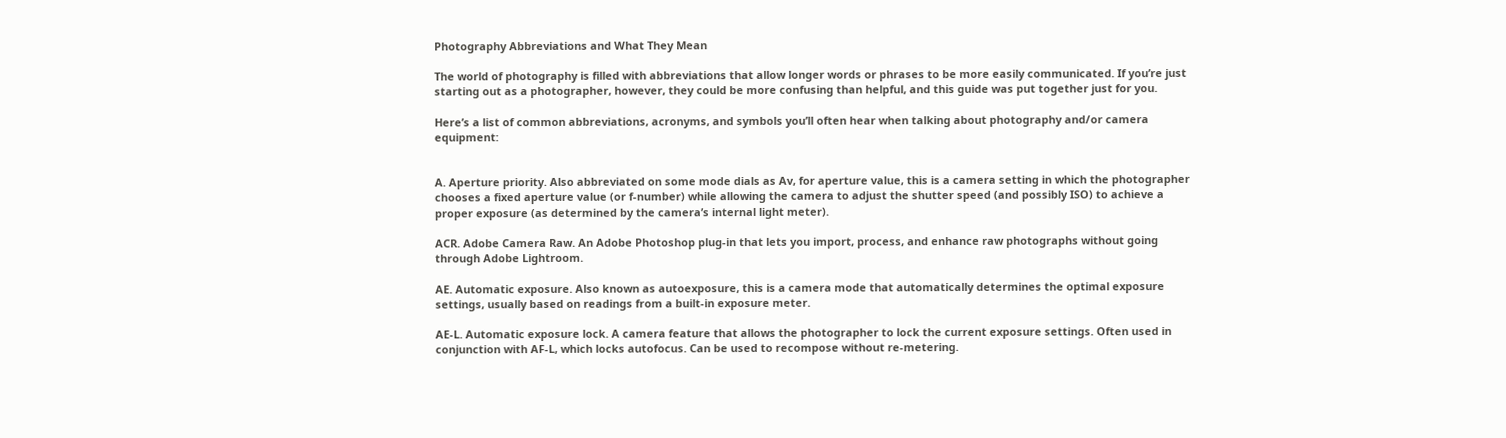Photography Abbreviations and What They Mean

The world of photography is filled with abbreviations that allow longer words or phrases to be more easily communicated. If you’re just starting out as a photographer, however, they could be more confusing than helpful, and this guide was put together just for you.

Here’s a list of common abbreviations, acronyms, and symbols you’ll often hear when talking about photography and/or camera equipment:


A. Aperture priority. Also abbreviated on some mode dials as Av, for aperture value, this is a camera setting in which the photographer chooses a fixed aperture value (or f-number) while allowing the camera to adjust the shutter speed (and possibly ISO) to achieve a proper exposure (as determined by the camera’s internal light meter).

ACR. Adobe Camera Raw. An Adobe Photoshop plug-in that lets you import, process, and enhance raw photographs without going through Adobe Lightroom.

AE. Automatic exposure. Also known as autoexposure, this is a camera mode that automatically determines the optimal exposure settings, usually based on readings from a built-in exposure meter.

AE-L. Automatic exposure lock. A camera feature that allows the photographer to lock the current exposure settings. Often used in conjunction with AF-L, which locks autofocus. Can be used to recompose without re-metering.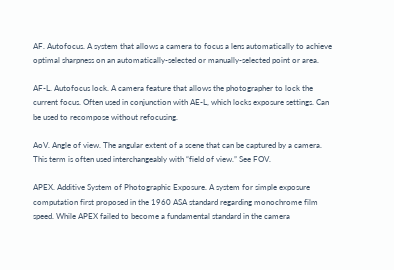AF. Autofocus. A system that allows a camera to focus a lens automatically to achieve optimal sharpness on an automatically-selected or manually-selected point or area.

AF-L. Autofocus lock. A camera feature that allows the photographer to lock the current focus. Often used in conjunction with AE-L, which locks exposure settings. Can be used to recompose without refocusing.

AoV. Angle of view. The angular extent of a scene that can be captured by a camera. This term is often used interchangeably with “field of view.” See FOV.

APEX. Additive System of Photographic Exposure. A system for simple exposure computation first proposed in the 1960 ASA standard regarding monochrome film speed. While APEX failed to become a fundamental standard in the camera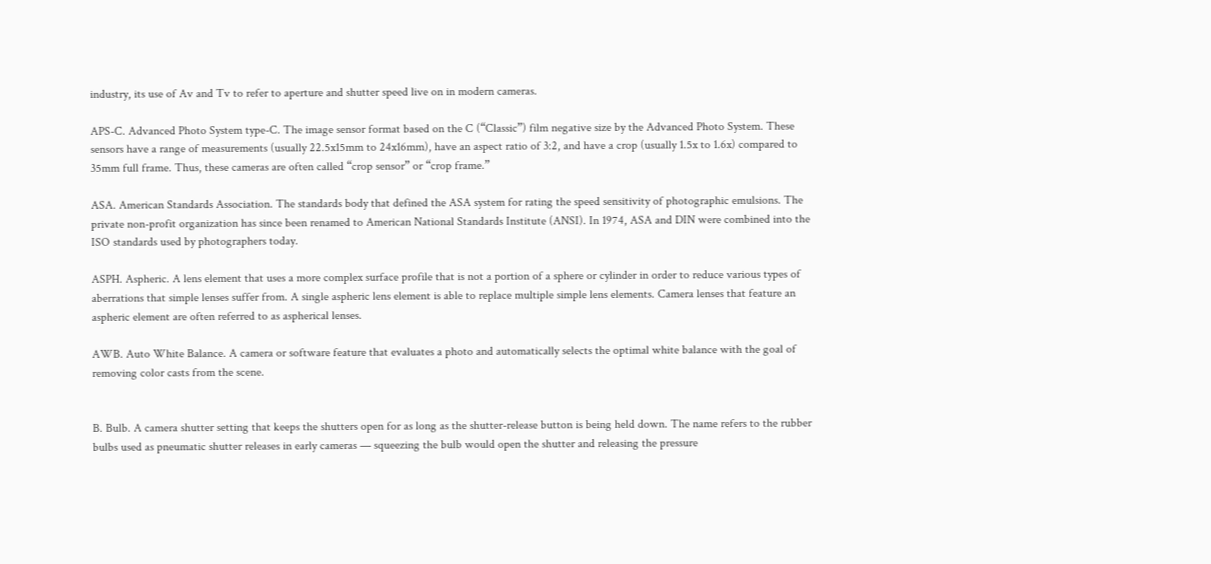industry, its use of Av and Tv to refer to aperture and shutter speed live on in modern cameras.

APS-C. Advanced Photo System type-C. The image sensor format based on the C (“Classic”) film negative size by the Advanced Photo System. These sensors have a range of measurements (usually 22.5x15mm to 24x16mm), have an aspect ratio of 3:2, and have a crop (usually 1.5x to 1.6x) compared to 35mm full frame. Thus, these cameras are often called “crop sensor” or “crop frame.”

ASA. American Standards Association. The standards body that defined the ASA system for rating the speed sensitivity of photographic emulsions. The private non-profit organization has since been renamed to American National Standards Institute (ANSI). In 1974, ASA and DIN were combined into the ISO standards used by photographers today.

ASPH. Aspheric. A lens element that uses a more complex surface profile that is not a portion of a sphere or cylinder in order to reduce various types of aberrations that simple lenses suffer from. A single aspheric lens element is able to replace multiple simple lens elements. Camera lenses that feature an aspheric element are often referred to as aspherical lenses.

AWB. Auto White Balance. A camera or software feature that evaluates a photo and automatically selects the optimal white balance with the goal of removing color casts from the scene.


B. Bulb. A camera shutter setting that keeps the shutters open for as long as the shutter-release button is being held down. The name refers to the rubber bulbs used as pneumatic shutter releases in early cameras — squeezing the bulb would open the shutter and releasing the pressure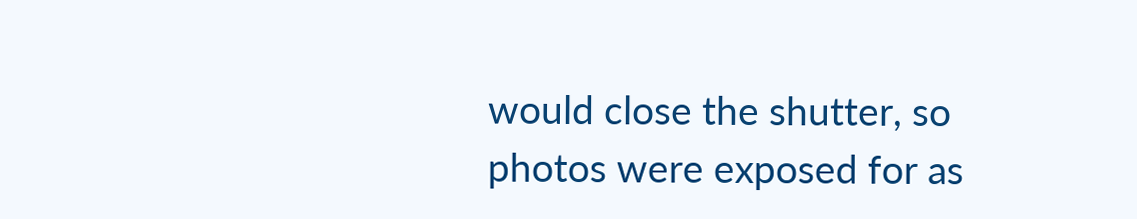would close the shutter, so photos were exposed for as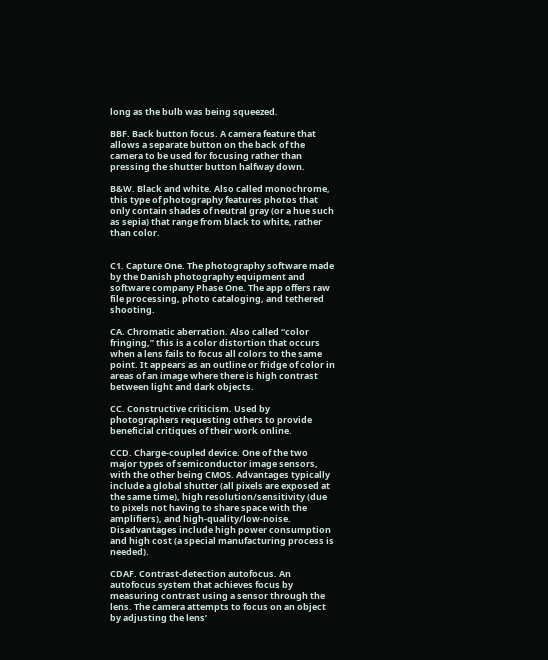long as the bulb was being squeezed.

BBF. Back button focus. A camera feature that allows a separate button on the back of the camera to be used for focusing rather than pressing the shutter button halfway down.

B&W. Black and white. Also called monochrome, this type of photography features photos that only contain shades of neutral gray (or a hue such as sepia) that range from black to white, rather than color.


C1. Capture One. The photography software made by the Danish photography equipment and software company Phase One. The app offers raw file processing, photo cataloging, and tethered shooting.

CA. Chromatic aberration. Also called “color fringing,” this is a color distortion that occurs when a lens fails to focus all colors to the same point. It appears as an outline or fridge of color in areas of an image where there is high contrast between light and dark objects.

CC. Constructive criticism. Used by photographers requesting others to provide beneficial critiques of their work online.

CCD. Charge-coupled device. One of the two major types of semiconductor image sensors, with the other being CMOS. Advantages typically include a global shutter (all pixels are exposed at the same time), high resolution/sensitivity (due to pixels not having to share space with the amplifiers), and high-quality/low-noise. Disadvantages include high power consumption and high cost (a special manufacturing process is needed).

CDAF. Contrast-detection autofocus. An autofocus system that achieves focus by measuring contrast using a sensor through the lens. The camera attempts to focus on an object by adjusting the lens’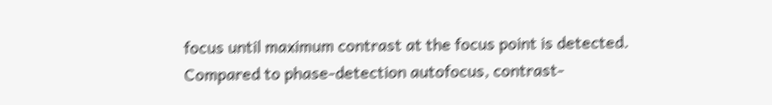focus until maximum contrast at the focus point is detected. Compared to phase-detection autofocus, contrast-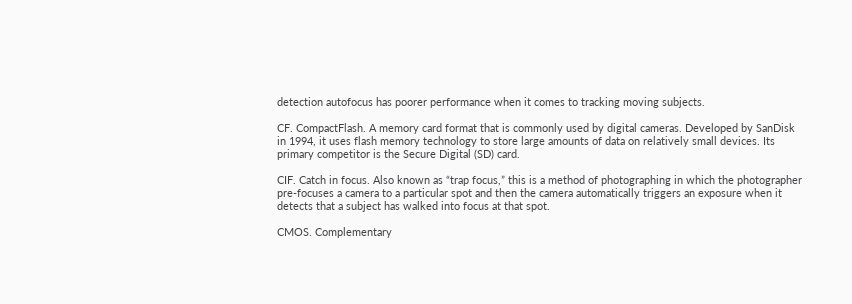detection autofocus has poorer performance when it comes to tracking moving subjects.

CF. CompactFlash. A memory card format that is commonly used by digital cameras. Developed by SanDisk in 1994, it uses flash memory technology to store large amounts of data on relatively small devices. Its primary competitor is the Secure Digital (SD) card.

CIF. Catch in focus. Also known as “trap focus,” this is a method of photographing in which the photographer pre-focuses a camera to a particular spot and then the camera automatically triggers an exposure when it detects that a subject has walked into focus at that spot.

CMOS. Complementary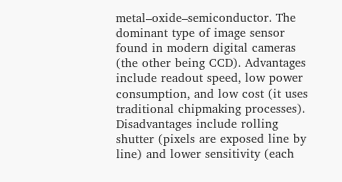metal–oxide–semiconductor. The dominant type of image sensor found in modern digital cameras (the other being CCD). Advantages include readout speed, low power consumption, and low cost (it uses traditional chipmaking processes). Disadvantages include rolling shutter (pixels are exposed line by line) and lower sensitivity (each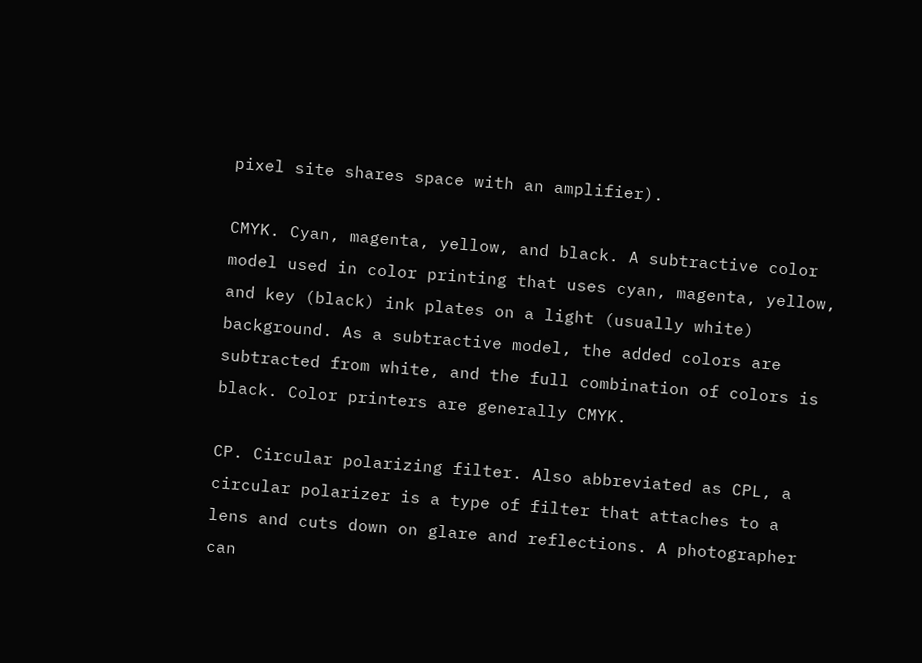pixel site shares space with an amplifier).

CMYK. Cyan, magenta, yellow, and black. A subtractive color model used in color printing that uses cyan, magenta, yellow, and key (black) ink plates on a light (usually white) background. As a subtractive model, the added colors are subtracted from white, and the full combination of colors is black. Color printers are generally CMYK.

CP. Circular polarizing filter. Also abbreviated as CPL, a circular polarizer is a type of filter that attaches to a lens and cuts down on glare and reflections. A photographer can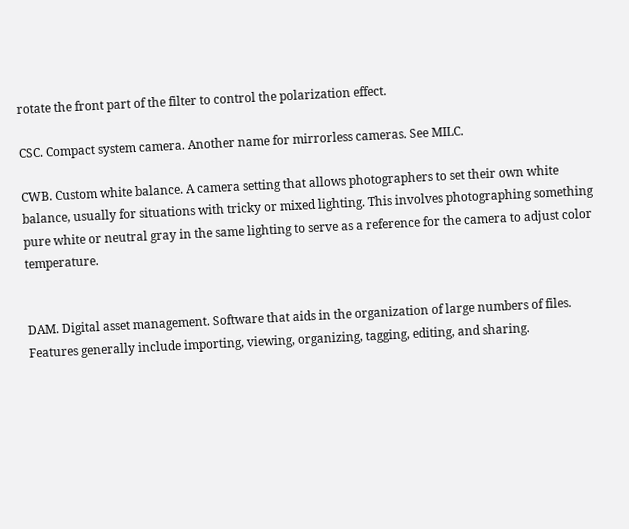rotate the front part of the filter to control the polarization effect.

CSC. Compact system camera. Another name for mirrorless cameras. See MILC.

CWB. Custom white balance. A camera setting that allows photographers to set their own white balance, usually for situations with tricky or mixed lighting. This involves photographing something pure white or neutral gray in the same lighting to serve as a reference for the camera to adjust color temperature.


DAM. Digital asset management. Software that aids in the organization of large numbers of files. Features generally include importing, viewing, organizing, tagging, editing, and sharing.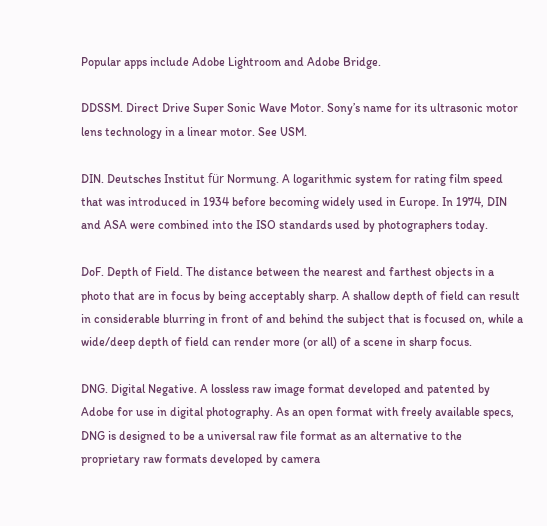Popular apps include Adobe Lightroom and Adobe Bridge.

DDSSM. Direct Drive Super Sonic Wave Motor. Sony’s name for its ultrasonic motor lens technology in a linear motor. See USM.

DIN. Deutsches Institut für Normung. A logarithmic system for rating film speed that was introduced in 1934 before becoming widely used in Europe. In 1974, DIN and ASA were combined into the ISO standards used by photographers today.

DoF. Depth of Field. The distance between the nearest and farthest objects in a photo that are in focus by being acceptably sharp. A shallow depth of field can result in considerable blurring in front of and behind the subject that is focused on, while a wide/deep depth of field can render more (or all) of a scene in sharp focus.

DNG. Digital Negative. A lossless raw image format developed and patented by Adobe for use in digital photography. As an open format with freely available specs, DNG is designed to be a universal raw file format as an alternative to the proprietary raw formats developed by camera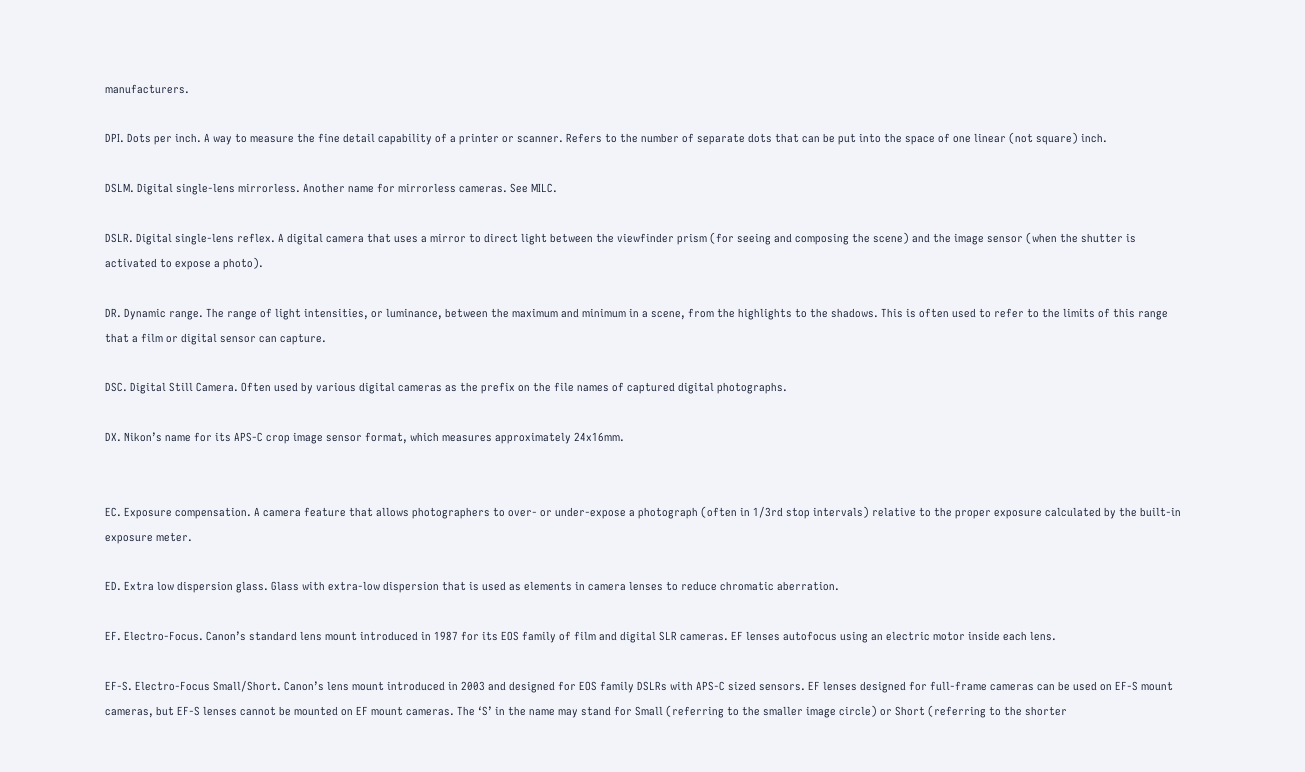manufacturers.

DPI. Dots per inch. A way to measure the fine detail capability of a printer or scanner. Refers to the number of separate dots that can be put into the space of one linear (not square) inch.

DSLM. Digital single-lens mirrorless. Another name for mirrorless cameras. See MILC.

DSLR. Digital single-lens reflex. A digital camera that uses a mirror to direct light between the viewfinder prism (for seeing and composing the scene) and the image sensor (when the shutter is activated to expose a photo).

DR. Dynamic range. The range of light intensities, or luminance, between the maximum and minimum in a scene, from the highlights to the shadows. This is often used to refer to the limits of this range that a film or digital sensor can capture.

DSC. Digital Still Camera. Often used by various digital cameras as the prefix on the file names of captured digital photographs.

DX. Nikon’s name for its APS-C crop image sensor format, which measures approximately 24x16mm.


EC. Exposure compensation. A camera feature that allows photographers to over- or under-expose a photograph (often in 1/3rd stop intervals) relative to the proper exposure calculated by the built-in exposure meter.

ED. Extra low dispersion glass. Glass with extra-low dispersion that is used as elements in camera lenses to reduce chromatic aberration.

EF. Electro-Focus. Canon’s standard lens mount introduced in 1987 for its EOS family of film and digital SLR cameras. EF lenses autofocus using an electric motor inside each lens.

EF-S. Electro-Focus Small/Short. Canon’s lens mount introduced in 2003 and designed for EOS family DSLRs with APS-C sized sensors. EF lenses designed for full-frame cameras can be used on EF-S mount cameras, but EF-S lenses cannot be mounted on EF mount cameras. The ‘S’ in the name may stand for Small (referring to the smaller image circle) or Short (referring to the shorter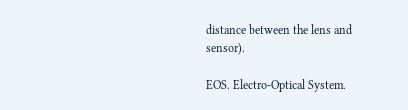distance between the lens and sensor).

EOS. Electro-Optical System.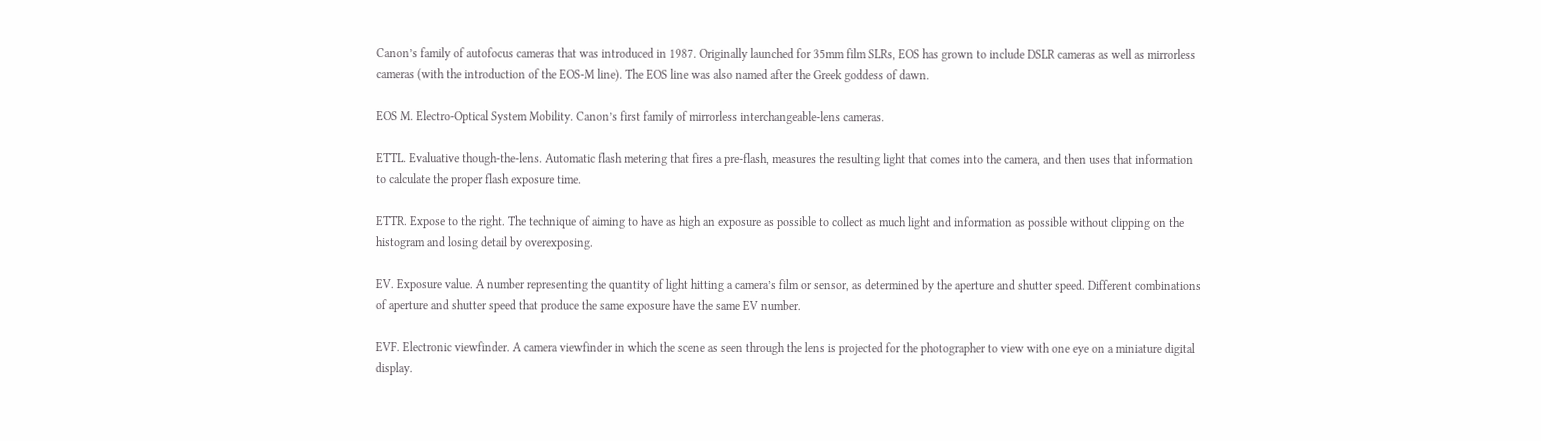Canon’s family of autofocus cameras that was introduced in 1987. Originally launched for 35mm film SLRs, EOS has grown to include DSLR cameras as well as mirrorless cameras (with the introduction of the EOS-M line). The EOS line was also named after the Greek goddess of dawn.

EOS M. Electro-Optical System Mobility. Canon’s first family of mirrorless interchangeable-lens cameras.

ETTL. Evaluative though-the-lens. Automatic flash metering that fires a pre-flash, measures the resulting light that comes into the camera, and then uses that information to calculate the proper flash exposure time.

ETTR. Expose to the right. The technique of aiming to have as high an exposure as possible to collect as much light and information as possible without clipping on the histogram and losing detail by overexposing.

EV. Exposure value. A number representing the quantity of light hitting a camera’s film or sensor, as determined by the aperture and shutter speed. Different combinations of aperture and shutter speed that produce the same exposure have the same EV number.

EVF. Electronic viewfinder. A camera viewfinder in which the scene as seen through the lens is projected for the photographer to view with one eye on a miniature digital display.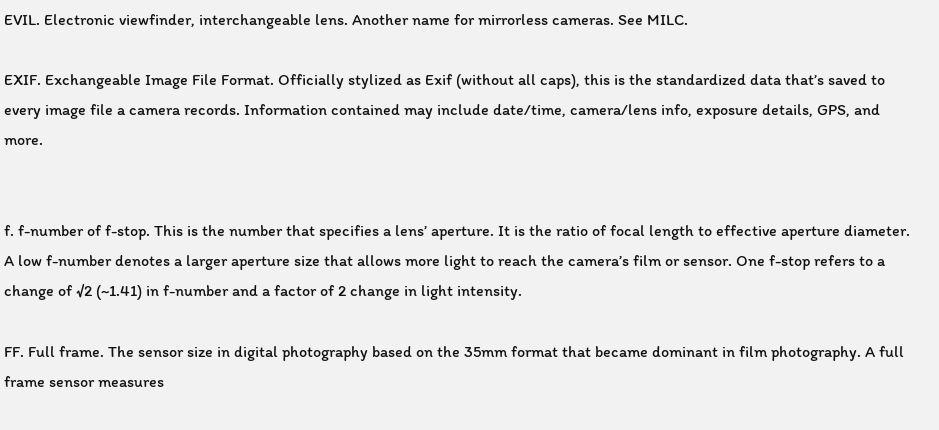EVIL. Electronic viewfinder, interchangeable lens. Another name for mirrorless cameras. See MILC.

EXIF. Exchangeable Image File Format. Officially stylized as Exif (without all caps), this is the standardized data that’s saved to every image file a camera records. Information contained may include date/time, camera/lens info, exposure details, GPS, and more.


f. f-number of f-stop. This is the number that specifies a lens’ aperture. It is the ratio of focal length to effective aperture diameter. A low f-number denotes a larger aperture size that allows more light to reach the camera’s film or sensor. One f-stop refers to a change of √2 (~1.41) in f-number and a factor of 2 change in light intensity.

FF. Full frame. The sensor size in digital photography based on the 35mm format that became dominant in film photography. A full frame sensor measures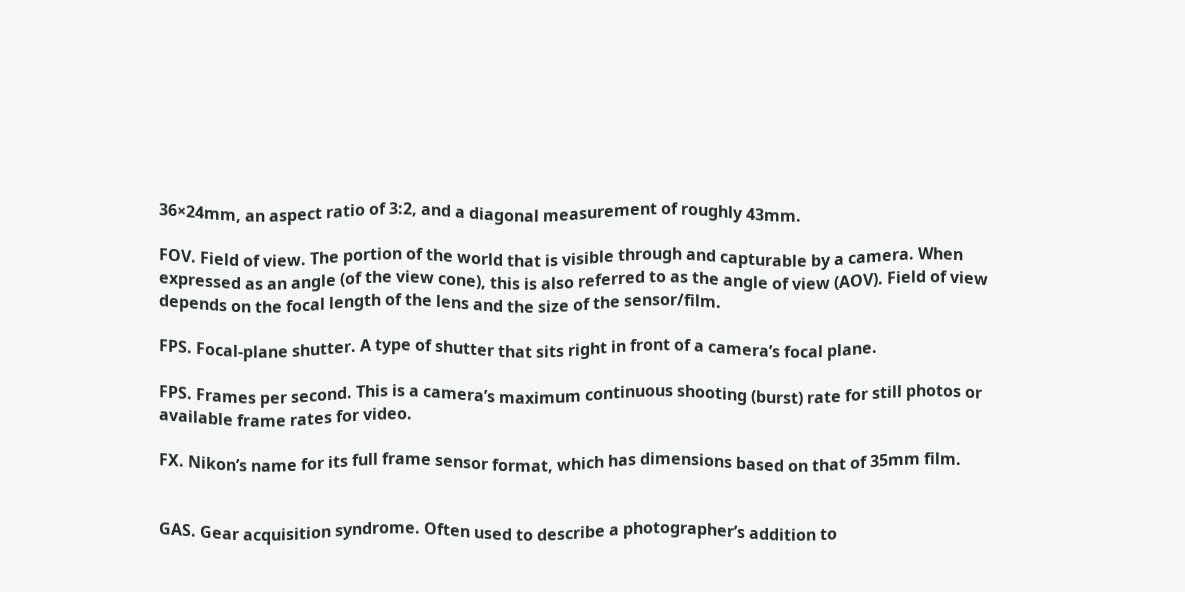36×24mm, an aspect ratio of 3:2, and a diagonal measurement of roughly 43mm.

FOV. Field of view. The portion of the world that is visible through and capturable by a camera. When expressed as an angle (of the view cone), this is also referred to as the angle of view (AOV). Field of view depends on the focal length of the lens and the size of the sensor/film.

FPS. Focal-plane shutter. A type of shutter that sits right in front of a camera’s focal plane.

FPS. Frames per second. This is a camera’s maximum continuous shooting (burst) rate for still photos or available frame rates for video.

FX. Nikon’s name for its full frame sensor format, which has dimensions based on that of 35mm film.


GAS. Gear acquisition syndrome. Often used to describe a photographer’s addition to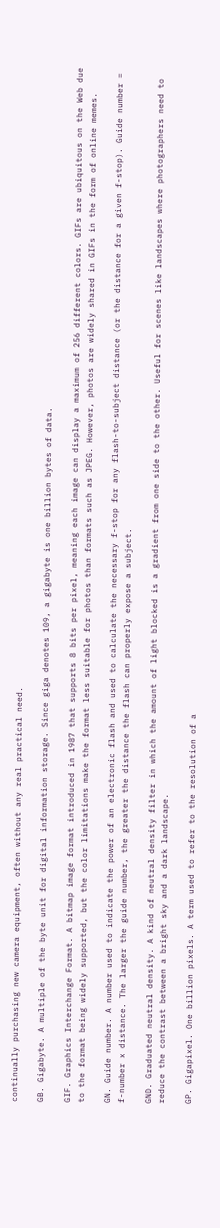continually purchasing new camera equipment, often without any real practical need.

GB. Gigabyte. A multiple of the byte unit for digital information storage. Since giga denotes 109, a gigabyte is one billion bytes of data.

GIF. Graphics Interchange Format. A bitmap image format introduced in 1987 that supports 8 bits per pixel, meaning each image can display a maximum of 256 different colors. GIFs are ubiquitous on the Web due to the format being widely supported, but the color limitations make the format less suitable for photos than formats such as JPEG. However, photos are widely shared in GIFs in the form of online memes.

GN. Guide number. A number used to indicate the power of an electronic flash and used to calculate the necessary f-stop for any flash-to-subject distance (or the distance for a given f-stop). Guide number = f-number x distance. The larger the guide number, the greater the distance the flash can properly expose a subject.

GND. Graduated neutral density. A kind of neutral density filter in which the amount of light blocked is a gradient from one side to the other. Useful for scenes like landscapes where photographers need to reduce the contrast between a bright sky and a dark landscape.

GP. Gigapixel. One billion pixels. A term used to refer to the resolution of a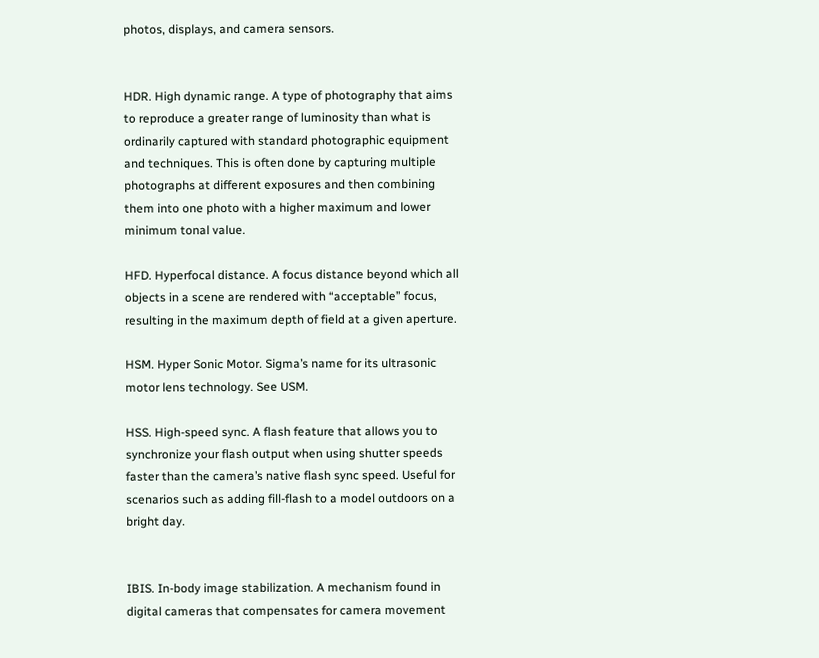photos, displays, and camera sensors.


HDR. High dynamic range. A type of photography that aims to reproduce a greater range of luminosity than what is ordinarily captured with standard photographic equipment and techniques. This is often done by capturing multiple photographs at different exposures and then combining them into one photo with a higher maximum and lower minimum tonal value.

HFD. Hyperfocal distance. A focus distance beyond which all objects in a scene are rendered with “acceptable” focus, resulting in the maximum depth of field at a given aperture.

HSM. Hyper Sonic Motor. Sigma’s name for its ultrasonic motor lens technology. See USM.

HSS. High-speed sync. A flash feature that allows you to synchronize your flash output when using shutter speeds faster than the camera’s native flash sync speed. Useful for scenarios such as adding fill-flash to a model outdoors on a bright day.


IBIS. In-body image stabilization. A mechanism found in digital cameras that compensates for camera movement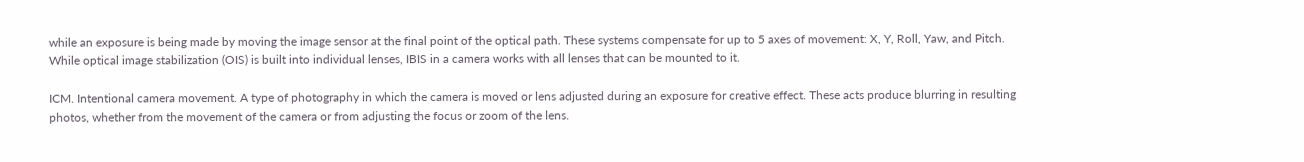while an exposure is being made by moving the image sensor at the final point of the optical path. These systems compensate for up to 5 axes of movement: X, Y, Roll, Yaw, and Pitch. While optical image stabilization (OIS) is built into individual lenses, IBIS in a camera works with all lenses that can be mounted to it.

ICM. Intentional camera movement. A type of photography in which the camera is moved or lens adjusted during an exposure for creative effect. These acts produce blurring in resulting photos, whether from the movement of the camera or from adjusting the focus or zoom of the lens.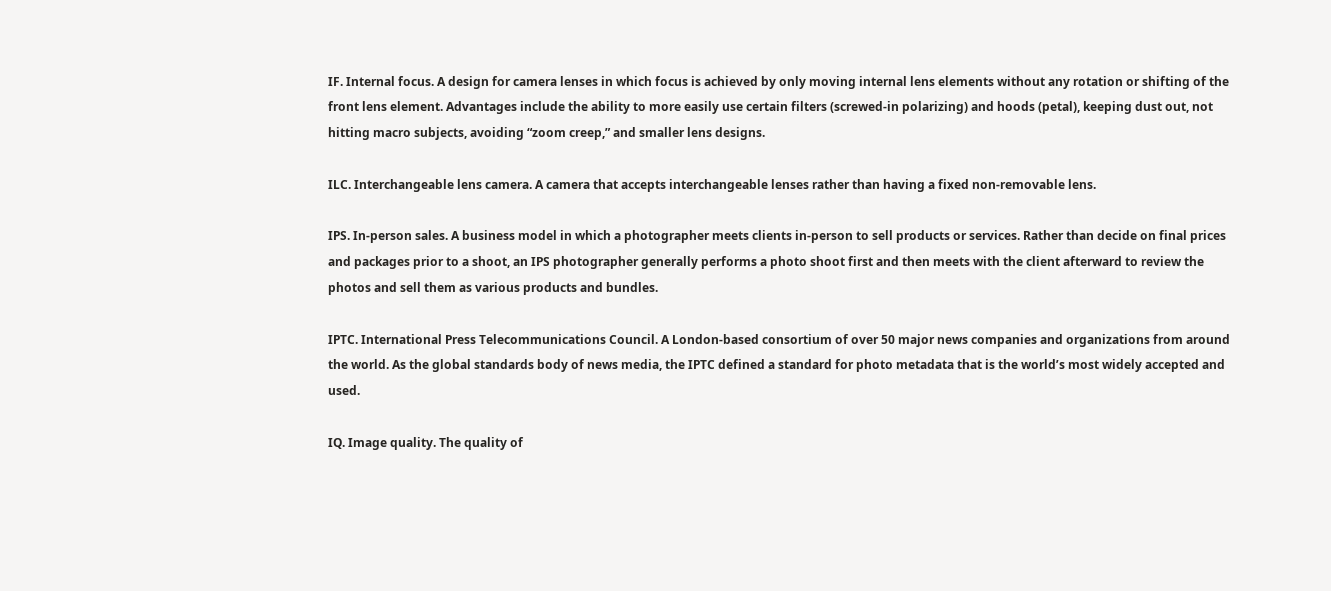IF. Internal focus. A design for camera lenses in which focus is achieved by only moving internal lens elements without any rotation or shifting of the front lens element. Advantages include the ability to more easily use certain filters (screwed-in polarizing) and hoods (petal), keeping dust out, not hitting macro subjects, avoiding “zoom creep,” and smaller lens designs.

ILC. Interchangeable lens camera. A camera that accepts interchangeable lenses rather than having a fixed non-removable lens.

IPS. In-person sales. A business model in which a photographer meets clients in-person to sell products or services. Rather than decide on final prices and packages prior to a shoot, an IPS photographer generally performs a photo shoot first and then meets with the client afterward to review the photos and sell them as various products and bundles.

IPTC. International Press Telecommunications Council. A London-based consortium of over 50 major news companies and organizations from around the world. As the global standards body of news media, the IPTC defined a standard for photo metadata that is the world’s most widely accepted and used.

IQ. Image quality. The quality of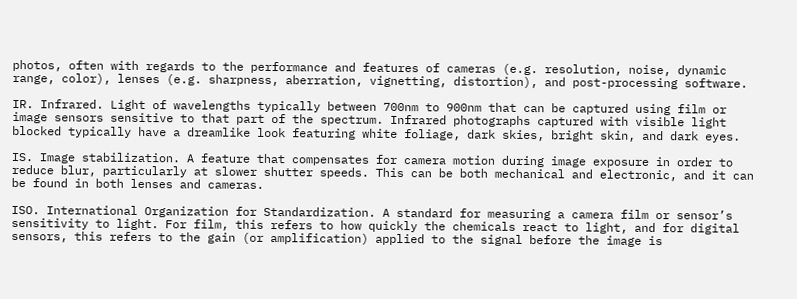photos, often with regards to the performance and features of cameras (e.g. resolution, noise, dynamic range, color), lenses (e.g. sharpness, aberration, vignetting, distortion), and post-processing software.

IR. Infrared. Light of wavelengths typically between 700nm to 900nm that can be captured using film or image sensors sensitive to that part of the spectrum. Infrared photographs captured with visible light blocked typically have a dreamlike look featuring white foliage, dark skies, bright skin, and dark eyes.

IS. Image stabilization. A feature that compensates for camera motion during image exposure in order to reduce blur, particularly at slower shutter speeds. This can be both mechanical and electronic, and it can be found in both lenses and cameras.

ISO. International Organization for Standardization. A standard for measuring a camera film or sensor’s sensitivity to light. For film, this refers to how quickly the chemicals react to light, and for digital sensors, this refers to the gain (or amplification) applied to the signal before the image is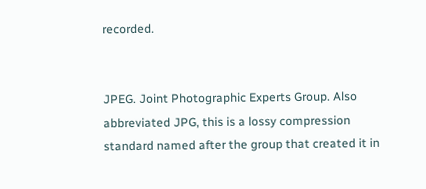recorded.


JPEG. Joint Photographic Experts Group. Also abbreviated JPG, this is a lossy compression standard named after the group that created it in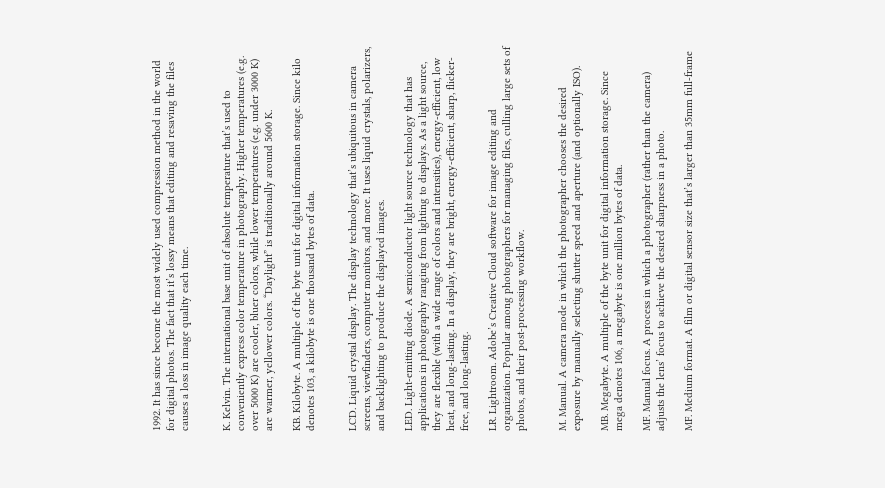1992. It has since become the most widely used compression method in the world for digital photos. The fact that it’s lossy means that editing and resaving the files causes a loss in image quality each time.


K. Kelvin. The international base unit of absolute temperature that’s used to conveniently express color temperature in photography. Higher temperatures (e.g. over 5000 K) are cooler, bluer colors, while lower temperatures (e.g. under 3000 K) are warmer, yellower colors. “Daylight” is traditionally around 5600 K.

KB. Kilobyte. A multiple of the byte unit for digital information storage. Since kilo denotes 103, a kilobyte is one thousand bytes of data.


LCD. Liquid crystal display. The display technology that’s ubiquitous in camera screens, viewfinders, computer monitors, and more. It uses liquid crystals, polarizers, and backlighting to produce the displayed images.

LED. Light-emitting diode. A semiconductor light source technology that has applications in photography ranging from lighting to displays. As a light source, they are flexible (with a wide range of colors and intensities), energy-efficient, low heat, and long-lasting. In a display, they are bright, energy-efficient, sharp, flicker-free, and long-lasting.

LR. Lightroom. Adobe’s Creative Cloud software for image editing and organization. Popular among photographers for managing files, culling large sets of photos, and their post-processing workflow.


M. Manual. A camera mode in which the photographer chooses the desired exposure by manually selecting shutter speed and aperture (and optionally ISO).

MB. Megabyte. A multiple of the byte unit for digital information storage. Since mega denotes 106, a megabyte is one million bytes of data.

MF. Manual focus. A process in which a photographer (rather than the camera) adjusts the lens’ focus to achieve the desired sharpness in a photo.

MF. Medium format. A film or digital sensor size that’s larger than 35mm full-frame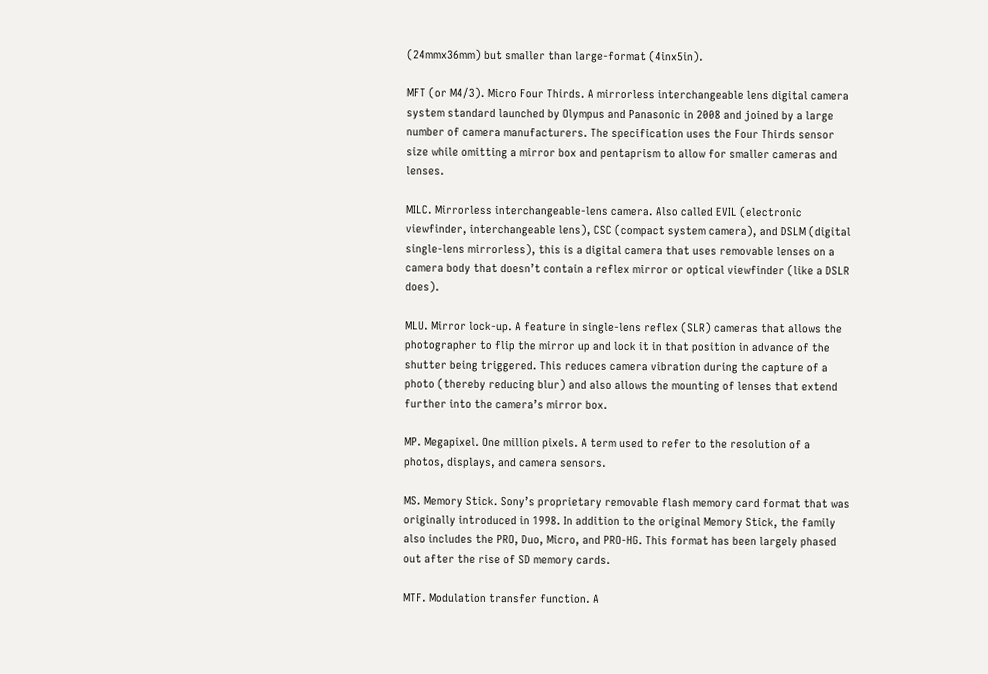(24mmx36mm) but smaller than large-format (4inx5in).

MFT (or M4/3). Micro Four Thirds. A mirrorless interchangeable lens digital camera system standard launched by Olympus and Panasonic in 2008 and joined by a large number of camera manufacturers. The specification uses the Four Thirds sensor size while omitting a mirror box and pentaprism to allow for smaller cameras and lenses.

MILC. Mirrorless interchangeable-lens camera. Also called EVIL (electronic viewfinder, interchangeable lens), CSC (compact system camera), and DSLM (digital single-lens mirrorless), this is a digital camera that uses removable lenses on a camera body that doesn’t contain a reflex mirror or optical viewfinder (like a DSLR does).

MLU. Mirror lock-up. A feature in single-lens reflex (SLR) cameras that allows the photographer to flip the mirror up and lock it in that position in advance of the shutter being triggered. This reduces camera vibration during the capture of a photo (thereby reducing blur) and also allows the mounting of lenses that extend further into the camera’s mirror box.

MP. Megapixel. One million pixels. A term used to refer to the resolution of a photos, displays, and camera sensors.

MS. Memory Stick. Sony’s proprietary removable flash memory card format that was originally introduced in 1998. In addition to the original Memory Stick, the family also includes the PRO, Duo, Micro, and PRO-HG. This format has been largely phased out after the rise of SD memory cards.

MTF. Modulation transfer function. A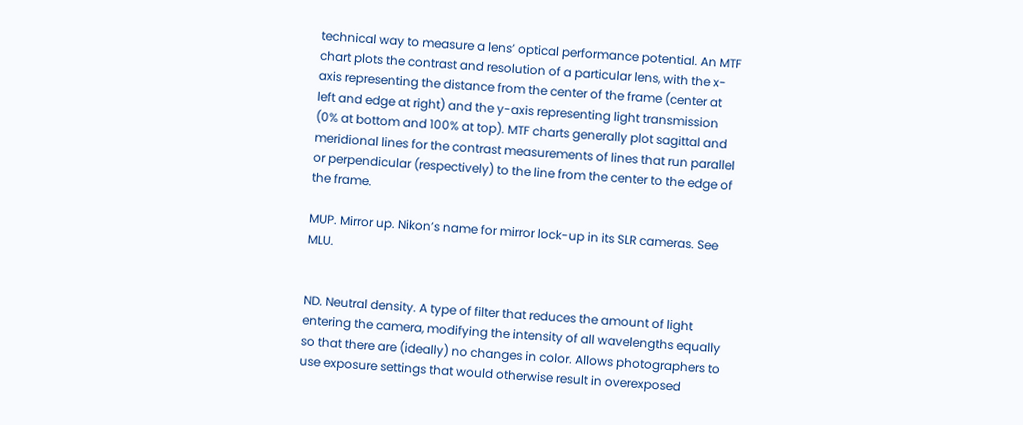technical way to measure a lens’ optical performance potential. An MTF chart plots the contrast and resolution of a particular lens, with the x-axis representing the distance from the center of the frame (center at left and edge at right) and the y-axis representing light transmission (0% at bottom and 100% at top). MTF charts generally plot sagittal and meridional lines for the contrast measurements of lines that run parallel or perpendicular (respectively) to the line from the center to the edge of the frame.

MUP. Mirror up. Nikon’s name for mirror lock-up in its SLR cameras. See MLU.


ND. Neutral density. A type of filter that reduces the amount of light entering the camera, modifying the intensity of all wavelengths equally so that there are (ideally) no changes in color. Allows photographers to use exposure settings that would otherwise result in overexposed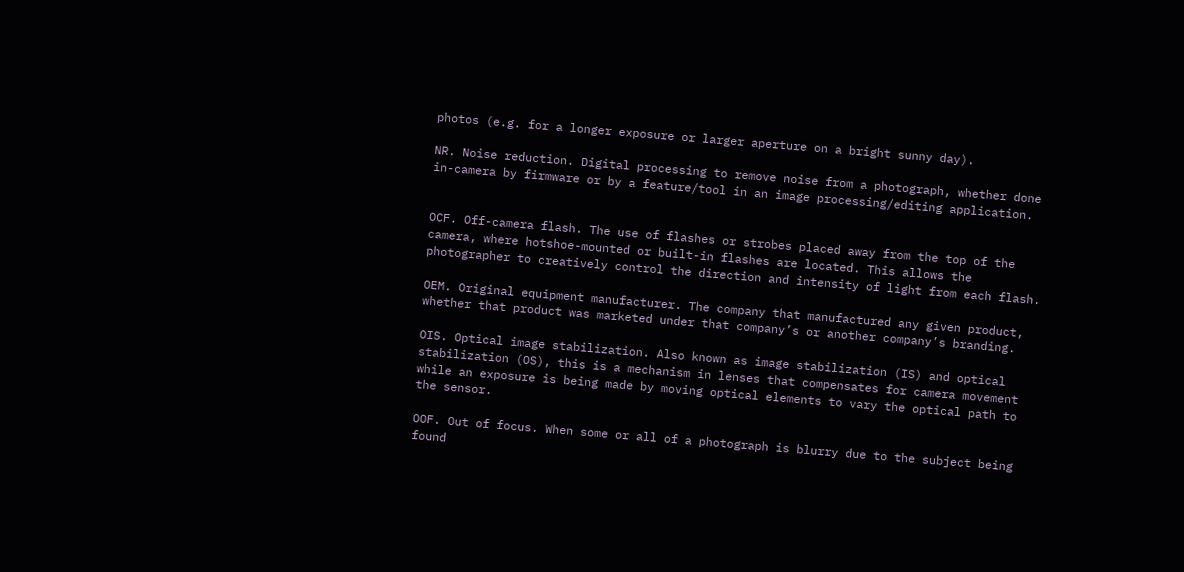photos (e.g. for a longer exposure or larger aperture on a bright sunny day).

NR. Noise reduction. Digital processing to remove noise from a photograph, whether done in-camera by firmware or by a feature/tool in an image processing/editing application.


OCF. Off-camera flash. The use of flashes or strobes placed away from the top of the camera, where hotshoe-mounted or built-in flashes are located. This allows the photographer to creatively control the direction and intensity of light from each flash.

OEM. Original equipment manufacturer. The company that manufactured any given product, whether that product was marketed under that company’s or another company’s branding.

OIS. Optical image stabilization. Also known as image stabilization (IS) and optical stabilization (OS), this is a mechanism in lenses that compensates for camera movement while an exposure is being made by moving optical elements to vary the optical path to the sensor.

OOF. Out of focus. When some or all of a photograph is blurry due to the subject being found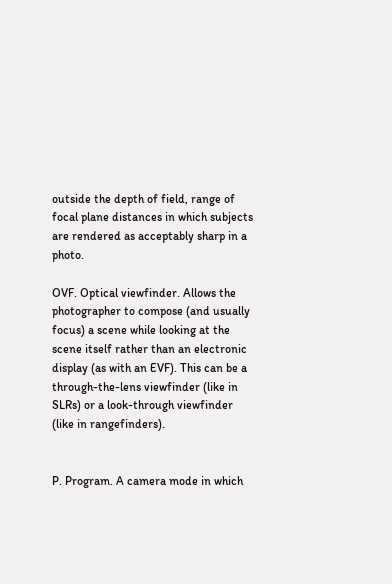outside the depth of field, range of focal plane distances in which subjects are rendered as acceptably sharp in a photo.

OVF. Optical viewfinder. Allows the photographer to compose (and usually focus) a scene while looking at the scene itself rather than an electronic display (as with an EVF). This can be a through-the-lens viewfinder (like in SLRs) or a look-through viewfinder (like in rangefinders).


P. Program. A camera mode in which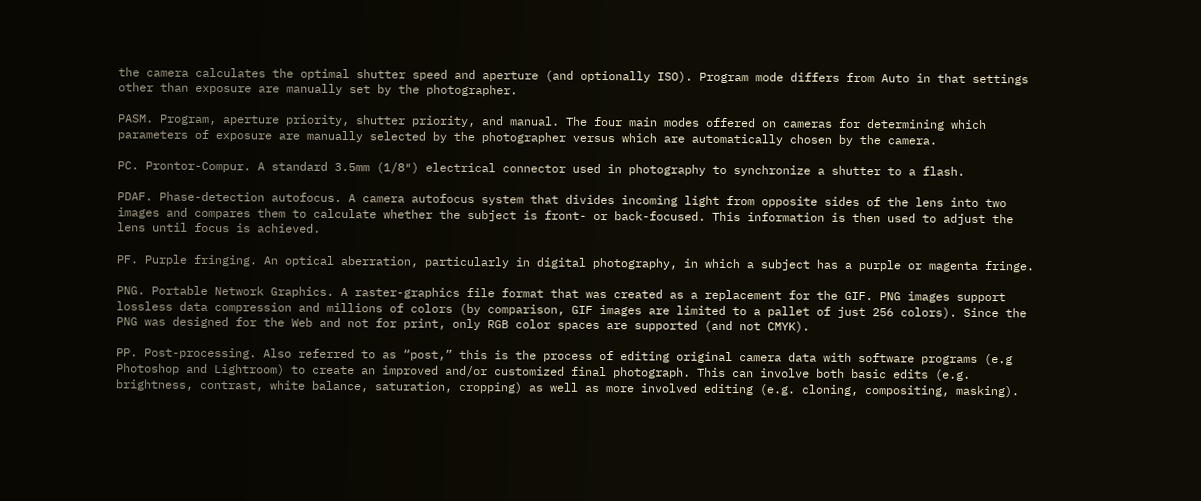the camera calculates the optimal shutter speed and aperture (and optionally ISO). Program mode differs from Auto in that settings other than exposure are manually set by the photographer.

PASM. Program, aperture priority, shutter priority, and manual. The four main modes offered on cameras for determining which parameters of exposure are manually selected by the photographer versus which are automatically chosen by the camera.

PC. Prontor-Compur. A standard 3.5mm (1/8″) electrical connector used in photography to synchronize a shutter to a flash.

PDAF. Phase-detection autofocus. A camera autofocus system that divides incoming light from opposite sides of the lens into two images and compares them to calculate whether the subject is front- or back-focused. This information is then used to adjust the lens until focus is achieved.

PF. Purple fringing. An optical aberration, particularly in digital photography, in which a subject has a purple or magenta fringe.

PNG. Portable Network Graphics. A raster-graphics file format that was created as a replacement for the GIF. PNG images support lossless data compression and millions of colors (by comparison, GIF images are limited to a pallet of just 256 colors). Since the PNG was designed for the Web and not for print, only RGB color spaces are supported (and not CMYK).

PP. Post-processing. Also referred to as “post,” this is the process of editing original camera data with software programs (e.g Photoshop and Lightroom) to create an improved and/or customized final photograph. This can involve both basic edits (e.g. brightness, contrast, white balance, saturation, cropping) as well as more involved editing (e.g. cloning, compositing, masking).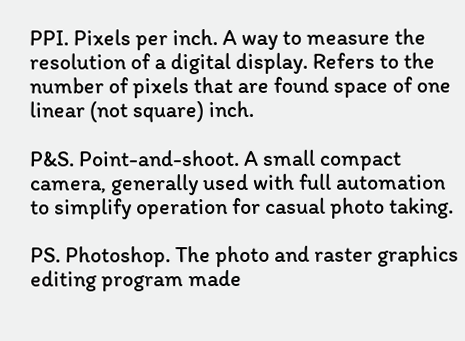PPI. Pixels per inch. A way to measure the resolution of a digital display. Refers to the number of pixels that are found space of one linear (not square) inch.

P&S. Point-and-shoot. A small compact camera, generally used with full automation to simplify operation for casual photo taking.

PS. Photoshop. The photo and raster graphics editing program made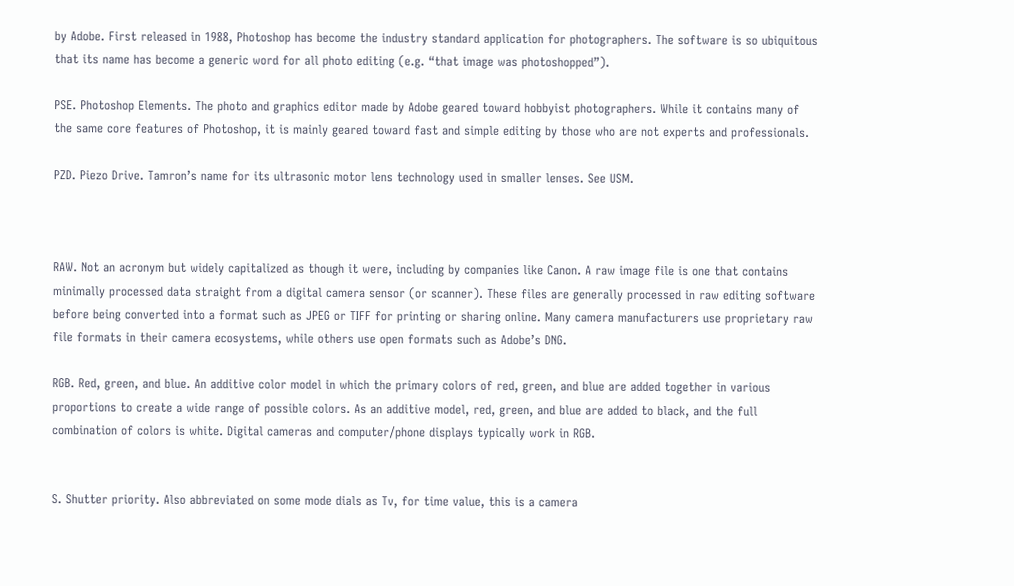by Adobe. First released in 1988, Photoshop has become the industry standard application for photographers. The software is so ubiquitous that its name has become a generic word for all photo editing (e.g. “that image was photoshopped”).

PSE. Photoshop Elements. The photo and graphics editor made by Adobe geared toward hobbyist photographers. While it contains many of the same core features of Photoshop, it is mainly geared toward fast and simple editing by those who are not experts and professionals.

PZD. Piezo Drive. Tamron’s name for its ultrasonic motor lens technology used in smaller lenses. See USM.



RAW. Not an acronym but widely capitalized as though it were, including by companies like Canon. A raw image file is one that contains minimally processed data straight from a digital camera sensor (or scanner). These files are generally processed in raw editing software before being converted into a format such as JPEG or TIFF for printing or sharing online. Many camera manufacturers use proprietary raw file formats in their camera ecosystems, while others use open formats such as Adobe’s DNG.

RGB. Red, green, and blue. An additive color model in which the primary colors of red, green, and blue are added together in various proportions to create a wide range of possible colors. As an additive model, red, green, and blue are added to black, and the full combination of colors is white. Digital cameras and computer/phone displays typically work in RGB.


S. Shutter priority. Also abbreviated on some mode dials as Tv, for time value, this is a camera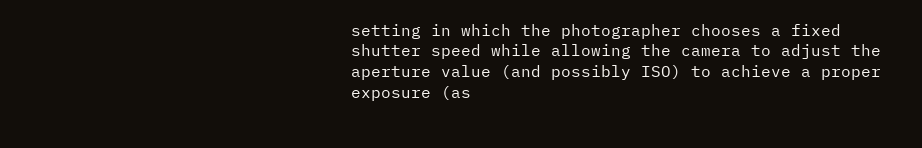setting in which the photographer chooses a fixed shutter speed while allowing the camera to adjust the aperture value (and possibly ISO) to achieve a proper exposure (as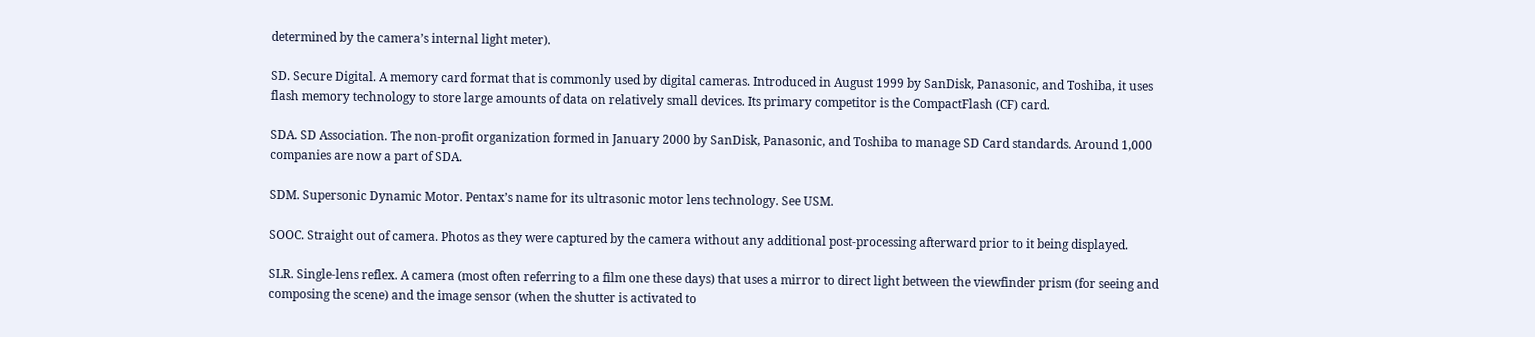determined by the camera’s internal light meter).

SD. Secure Digital. A memory card format that is commonly used by digital cameras. Introduced in August 1999 by SanDisk, Panasonic, and Toshiba, it uses flash memory technology to store large amounts of data on relatively small devices. Its primary competitor is the CompactFlash (CF) card.

SDA. SD Association. The non-profit organization formed in January 2000 by SanDisk, Panasonic, and Toshiba to manage SD Card standards. Around 1,000 companies are now a part of SDA.

SDM. Supersonic Dynamic Motor. Pentax’s name for its ultrasonic motor lens technology. See USM.

SOOC. Straight out of camera. Photos as they were captured by the camera without any additional post-processing afterward prior to it being displayed.

SLR. Single-lens reflex. A camera (most often referring to a film one these days) that uses a mirror to direct light between the viewfinder prism (for seeing and composing the scene) and the image sensor (when the shutter is activated to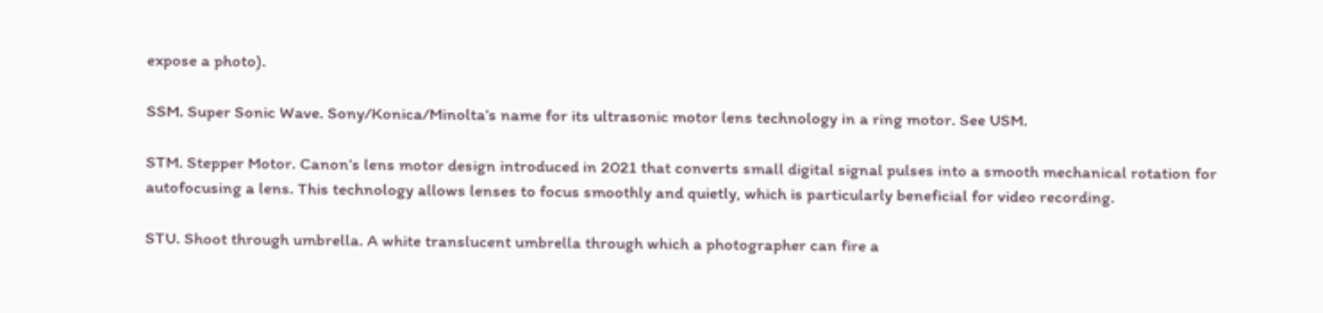expose a photo).

SSM. Super Sonic Wave. Sony/Konica/Minolta’s name for its ultrasonic motor lens technology in a ring motor. See USM.

STM. Stepper Motor. Canon’s lens motor design introduced in 2021 that converts small digital signal pulses into a smooth mechanical rotation for autofocusing a lens. This technology allows lenses to focus smoothly and quietly, which is particularly beneficial for video recording.

STU. Shoot through umbrella. A white translucent umbrella through which a photographer can fire a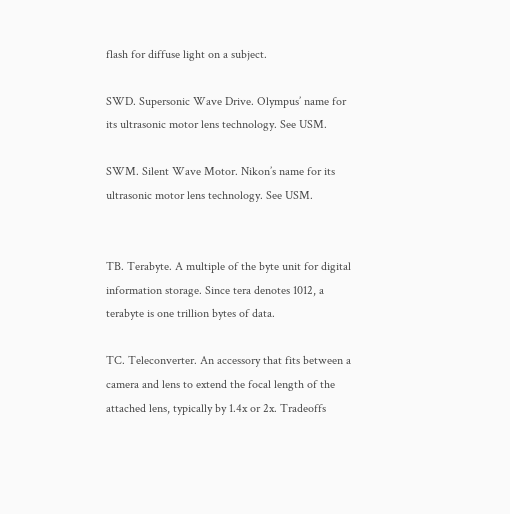flash for diffuse light on a subject.

SWD. Supersonic Wave Drive. Olympus’ name for its ultrasonic motor lens technology. See USM.

SWM. Silent Wave Motor. Nikon’s name for its ultrasonic motor lens technology. See USM.


TB. Terabyte. A multiple of the byte unit for digital information storage. Since tera denotes 1012, a terabyte is one trillion bytes of data.

TC. Teleconverter. An accessory that fits between a camera and lens to extend the focal length of the attached lens, typically by 1.4x or 2x. Tradeoffs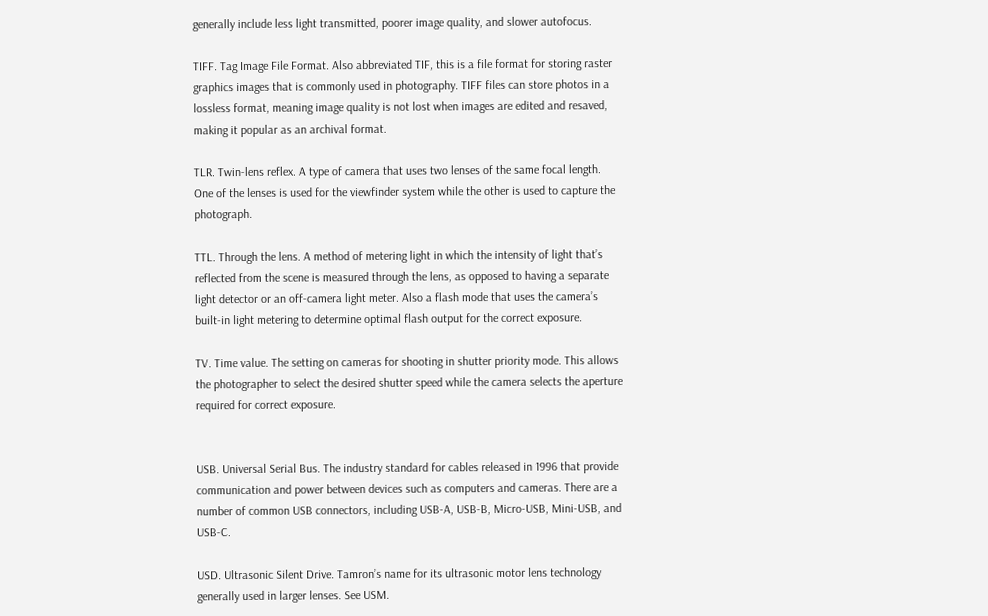generally include less light transmitted, poorer image quality, and slower autofocus.

TIFF. Tag Image File Format. Also abbreviated TIF, this is a file format for storing raster graphics images that is commonly used in photography. TIFF files can store photos in a lossless format, meaning image quality is not lost when images are edited and resaved, making it popular as an archival format.

TLR. Twin-lens reflex. A type of camera that uses two lenses of the same focal length. One of the lenses is used for the viewfinder system while the other is used to capture the photograph.

TTL. Through the lens. A method of metering light in which the intensity of light that’s reflected from the scene is measured through the lens, as opposed to having a separate light detector or an off-camera light meter. Also a flash mode that uses the camera’s built-in light metering to determine optimal flash output for the correct exposure.

TV. Time value. The setting on cameras for shooting in shutter priority mode. This allows the photographer to select the desired shutter speed while the camera selects the aperture required for correct exposure.


USB. Universal Serial Bus. The industry standard for cables released in 1996 that provide communication and power between devices such as computers and cameras. There are a number of common USB connectors, including USB-A, USB-B, Micro-USB, Mini-USB, and USB-C.

USD. Ultrasonic Silent Drive. Tamron’s name for its ultrasonic motor lens technology generally used in larger lenses. See USM.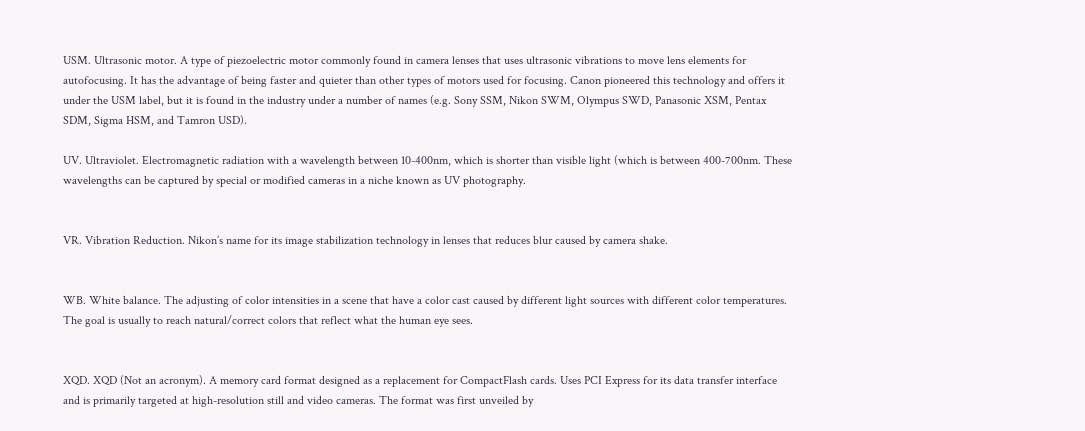USM. Ultrasonic motor. A type of piezoelectric motor commonly found in camera lenses that uses ultrasonic vibrations to move lens elements for autofocusing. It has the advantage of being faster and quieter than other types of motors used for focusing. Canon pioneered this technology and offers it under the USM label, but it is found in the industry under a number of names (e.g. Sony SSM, Nikon SWM, Olympus SWD, Panasonic XSM, Pentax SDM, Sigma HSM, and Tamron USD).

UV. Ultraviolet. Electromagnetic radiation with a wavelength between 10-400nm, which is shorter than visible light (which is between 400-700nm. These wavelengths can be captured by special or modified cameras in a niche known as UV photography.


VR. Vibration Reduction. Nikon’s name for its image stabilization technology in lenses that reduces blur caused by camera shake.


WB. White balance. The adjusting of color intensities in a scene that have a color cast caused by different light sources with different color temperatures. The goal is usually to reach natural/correct colors that reflect what the human eye sees.


XQD. XQD (Not an acronym). A memory card format designed as a replacement for CompactFlash cards. Uses PCI Express for its data transfer interface and is primarily targeted at high-resolution still and video cameras. The format was first unveiled by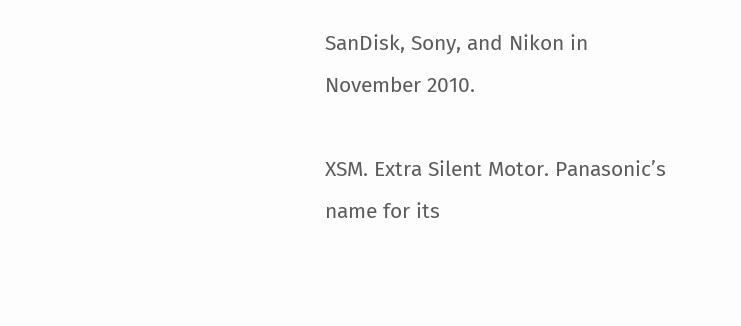SanDisk, Sony, and Nikon in November 2010.

XSM. Extra Silent Motor. Panasonic’s name for its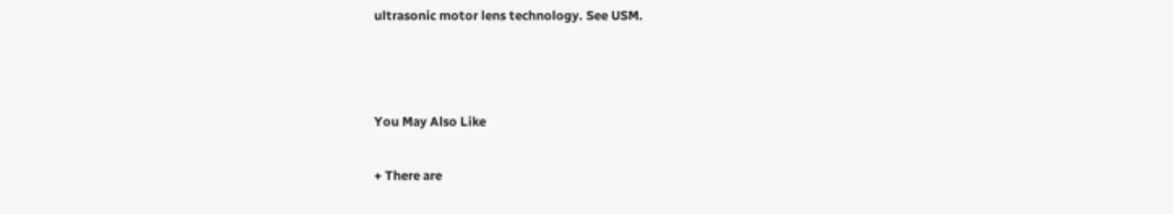ultrasonic motor lens technology. See USM.



You May Also Like

+ There are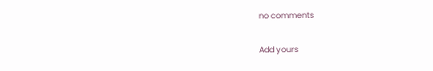no comments

Add yours